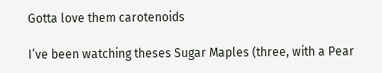Gotta love them carotenoids

I’ve been watching theses Sugar Maples (three, with a Pear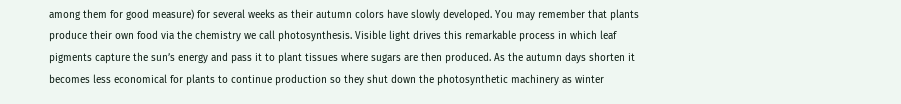among them for good measure) for several weeks as their autumn colors have slowly developed. You may remember that plants produce their own food via the chemistry we call photosynthesis. Visible light drives this remarkable process in which leaf pigments capture the sun’s energy and pass it to plant tissues where sugars are then produced. As the autumn days shorten it becomes less economical for plants to continue production so they shut down the photosynthetic machinery as winter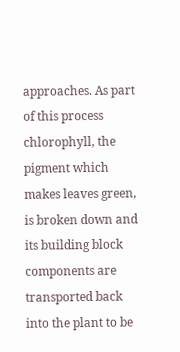approaches. As part of this process chlorophyll, the pigment which makes leaves green, is broken down and its building block components are transported back into the plant to be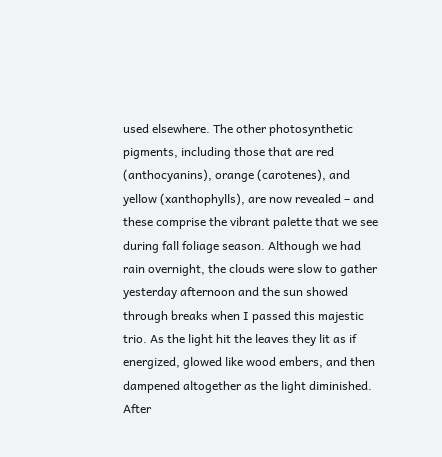used elsewhere. The other photosynthetic pigments, including those that are red (anthocyanins), orange (carotenes), and yellow (xanthophylls), are now revealed – and these comprise the vibrant palette that we see during fall foliage season. Although we had rain overnight, the clouds were slow to gather yesterday afternoon and the sun showed through breaks when I passed this majestic trio. As the light hit the leaves they lit as if energized, glowed like wood embers, and then dampened altogether as the light diminished. After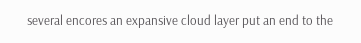several encores an expansive cloud layer put an end to the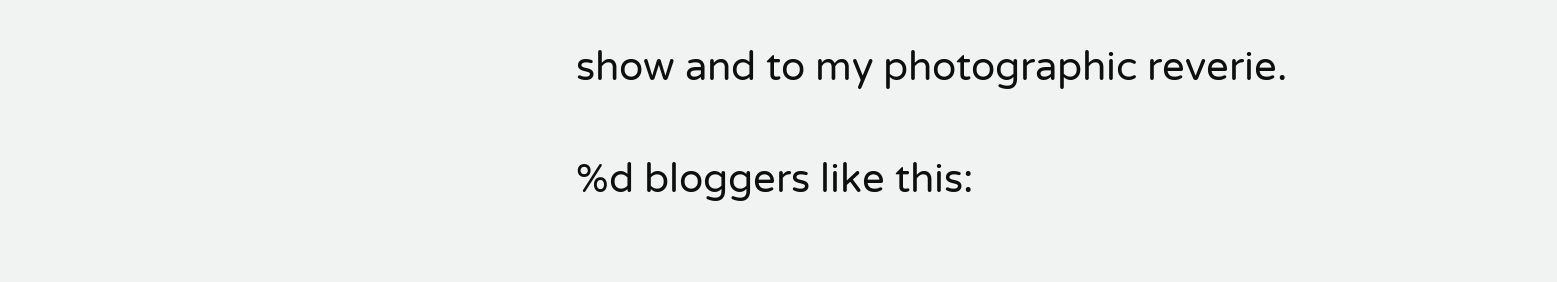show and to my photographic reverie.

%d bloggers like this: